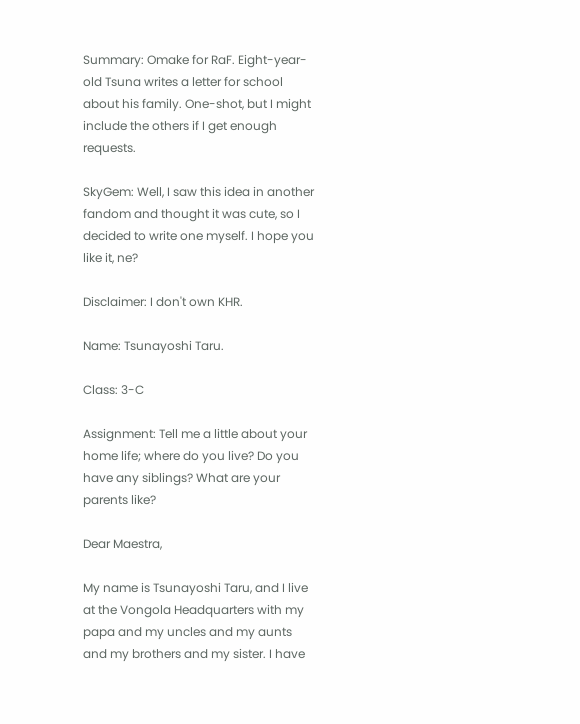Summary: Omake for RaF. Eight-year-old Tsuna writes a letter for school about his family. One-shot, but I might include the others if I get enough requests.

SkyGem: Well, I saw this idea in another fandom and thought it was cute, so I decided to write one myself. I hope you like it, ne?

Disclaimer: I don't own KHR.

Name: Tsunayoshi Taru.

Class: 3-C

Assignment: Tell me a little about your home life; where do you live? Do you have any siblings? What are your parents like?

Dear Maestra,

My name is Tsunayoshi Taru, and I live at the Vongola Headquarters with my papa and my uncles and my aunts and my brothers and my sister. I have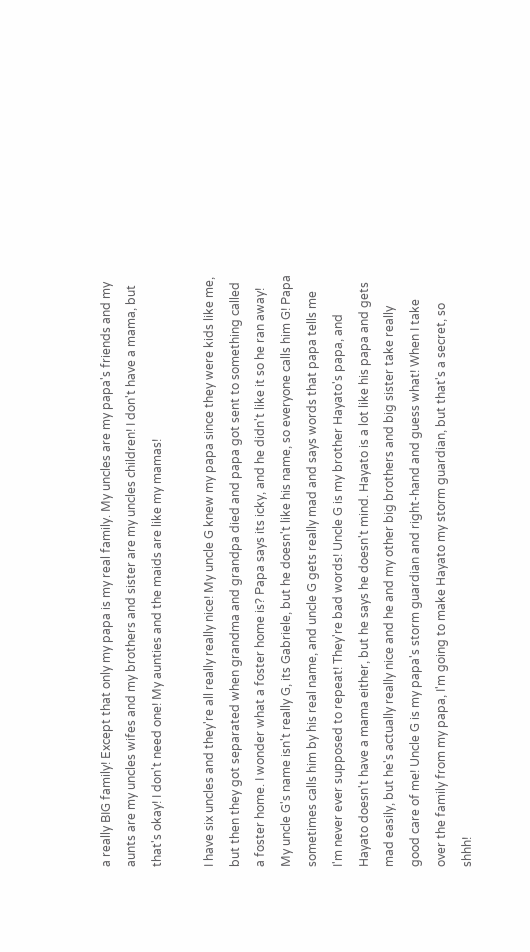a really BIG family! Except that only my papa is my real family. My uncles are my papa's friends and my aunts are my uncles wifes and my brothers and sister are my uncles children! I don't have a mama, but that's okay! I don't need one! My aunties and the maids are like my mamas!

I have six uncles and they're all really really nice! My uncle G knew my papa since they were kids like me, but then they got separated when grandma and grandpa died and papa got sent to something called a foster home. I wonder what a foster home is? Papa says its icky, and he didn't like it so he ran away! My uncle G's name isn't really G, its Gabriele, but he doesn't like his name, so everyone calls him G! Papa sometimes calls him by his real name, and uncle G gets really mad and says words that papa tells me I'm never ever supposed to repeat! They're bad words! Uncle G is my brother Hayato's papa, and Hayato doesn't have a mama either, but he says he doesn't mind. Hayato is a lot like his papa and gets mad easily, but he's actually really nice and he and my other big brothers and big sister take really good care of me! Uncle G is my papa's storm guardian and right-hand and guess what! When I take over the family from my papa, I'm going to make Hayato my storm guardian, but that's a secret, so shhh!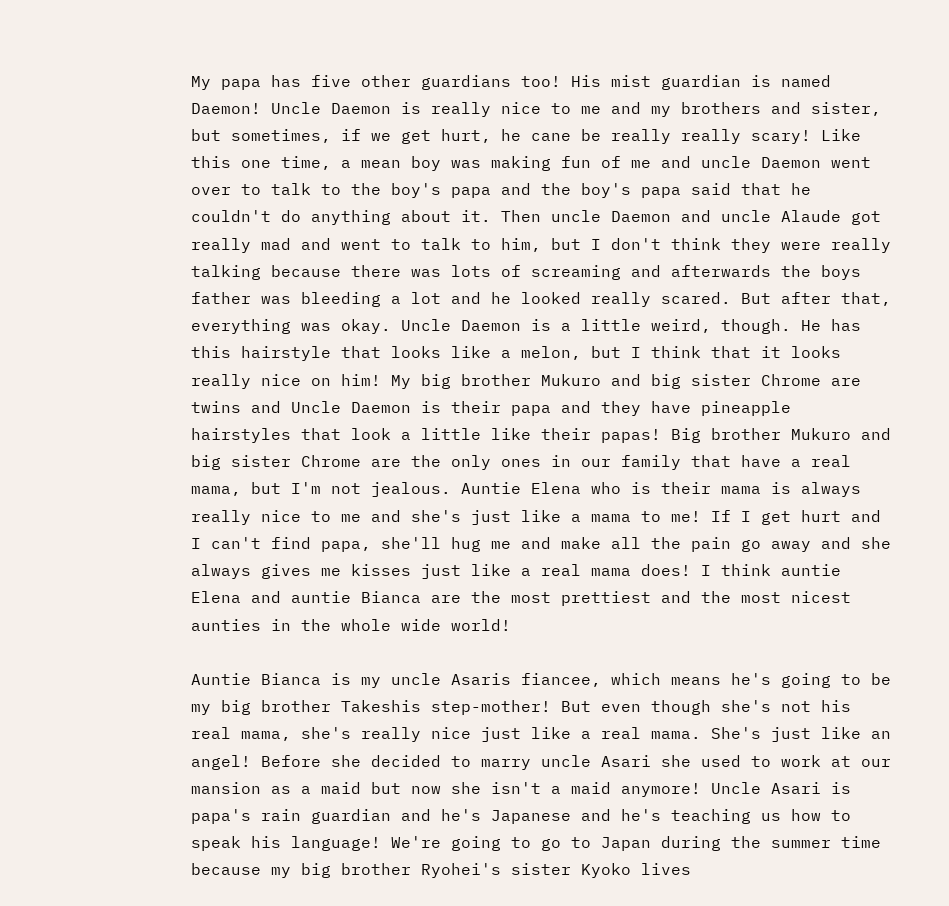My papa has five other guardians too! His mist guardian is named Daemon! Uncle Daemon is really nice to me and my brothers and sister, but sometimes, if we get hurt, he cane be really really scary! Like this one time, a mean boy was making fun of me and uncle Daemon went over to talk to the boy's papa and the boy's papa said that he couldn't do anything about it. Then uncle Daemon and uncle Alaude got really mad and went to talk to him, but I don't think they were really talking because there was lots of screaming and afterwards the boys father was bleeding a lot and he looked really scared. But after that, everything was okay. Uncle Daemon is a little weird, though. He has this hairstyle that looks like a melon, but I think that it looks really nice on him! My big brother Mukuro and big sister Chrome are twins and Uncle Daemon is their papa and they have pineapple hairstyles that look a little like their papas! Big brother Mukuro and big sister Chrome are the only ones in our family that have a real mama, but I'm not jealous. Auntie Elena who is their mama is always really nice to me and she's just like a mama to me! If I get hurt and I can't find papa, she'll hug me and make all the pain go away and she always gives me kisses just like a real mama does! I think auntie Elena and auntie Bianca are the most prettiest and the most nicest aunties in the whole wide world!

Auntie Bianca is my uncle Asaris fiancee, which means he's going to be my big brother Takeshis step-mother! But even though she's not his real mama, she's really nice just like a real mama. She's just like an angel! Before she decided to marry uncle Asari she used to work at our mansion as a maid but now she isn't a maid anymore! Uncle Asari is papa's rain guardian and he's Japanese and he's teaching us how to speak his language! We're going to go to Japan during the summer time because my big brother Ryohei's sister Kyoko lives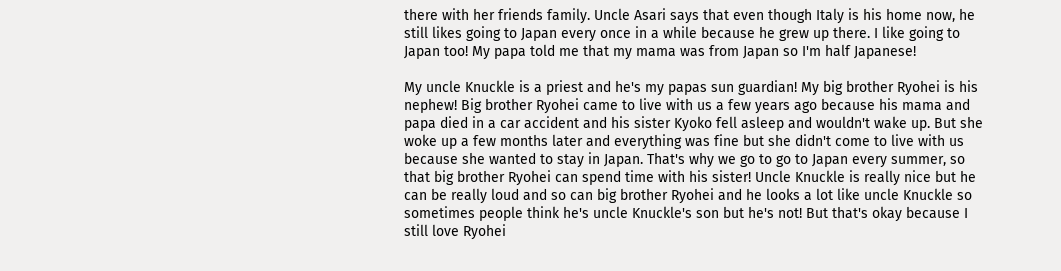there with her friends family. Uncle Asari says that even though Italy is his home now, he still likes going to Japan every once in a while because he grew up there. I like going to Japan too! My papa told me that my mama was from Japan so I'm half Japanese!

My uncle Knuckle is a priest and he's my papas sun guardian! My big brother Ryohei is his nephew! Big brother Ryohei came to live with us a few years ago because his mama and papa died in a car accident and his sister Kyoko fell asleep and wouldn't wake up. But she woke up a few months later and everything was fine but she didn't come to live with us because she wanted to stay in Japan. That's why we go to go to Japan every summer, so that big brother Ryohei can spend time with his sister! Uncle Knuckle is really nice but he can be really loud and so can big brother Ryohei and he looks a lot like uncle Knuckle so sometimes people think he's uncle Knuckle's son but he's not! But that's okay because I still love Ryohei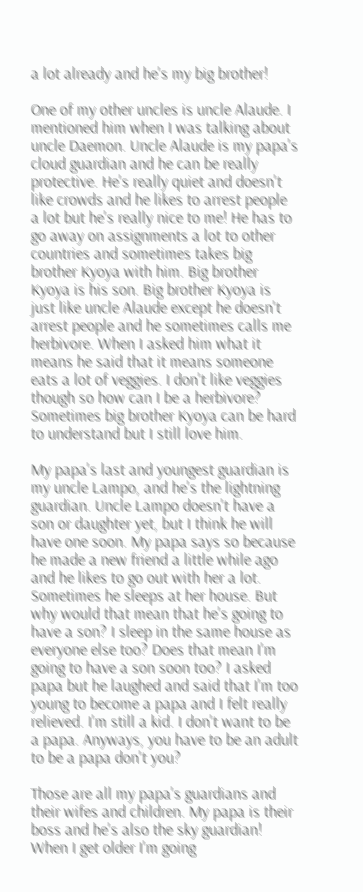a lot already and he's my big brother!

One of my other uncles is uncle Alaude. I mentioned him when I was talking about uncle Daemon. Uncle Alaude is my papa's cloud guardian and he can be really protective. He's really quiet and doesn't like crowds and he likes to arrest people a lot but he's really nice to me! He has to go away on assignments a lot to other countries and sometimes takes big brother Kyoya with him. Big brother Kyoya is his son. Big brother Kyoya is just like uncle Alaude except he doesn't arrest people and he sometimes calls me herbivore. When I asked him what it means he said that it means someone eats a lot of veggies. I don't like veggies though so how can I be a herbivore? Sometimes big brother Kyoya can be hard to understand but I still love him.

My papa's last and youngest guardian is my uncle Lampo, and he's the lightning guardian. Uncle Lampo doesn't have a son or daughter yet, but I think he will have one soon. My papa says so because he made a new friend a little while ago and he likes to go out with her a lot. Sometimes he sleeps at her house. But why would that mean that he's going to have a son? I sleep in the same house as everyone else too? Does that mean I'm going to have a son soon too? I asked papa but he laughed and said that I'm too young to become a papa and I felt really relieved. I'm still a kid. I don't want to be a papa. Anyways, you have to be an adult to be a papa don't you?

Those are all my papa's guardians and their wifes and children. My papa is their boss and he's also the sky guardian! When I get older I'm going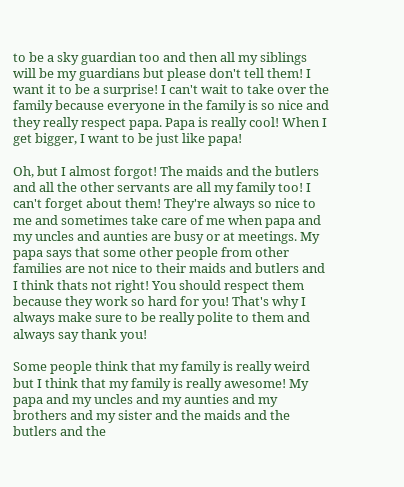to be a sky guardian too and then all my siblings will be my guardians but please don't tell them! I want it to be a surprise! I can't wait to take over the family because everyone in the family is so nice and they really respect papa. Papa is really cool! When I get bigger, I want to be just like papa!

Oh, but I almost forgot! The maids and the butlers and all the other servants are all my family too! I can't forget about them! They're always so nice to me and sometimes take care of me when papa and my uncles and aunties are busy or at meetings. My papa says that some other people from other families are not nice to their maids and butlers and I think thats not right! You should respect them because they work so hard for you! That's why I always make sure to be really polite to them and always say thank you!

Some people think that my family is really weird but I think that my family is really awesome! My papa and my uncles and my aunties and my brothers and my sister and the maids and the butlers and the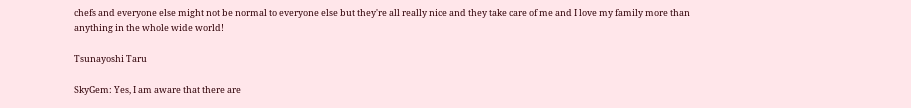chefs and everyone else might not be normal to everyone else but they're all really nice and they take care of me and I love my family more than anything in the whole wide world!

Tsunayoshi Taru

SkyGem: Yes, I am aware that there are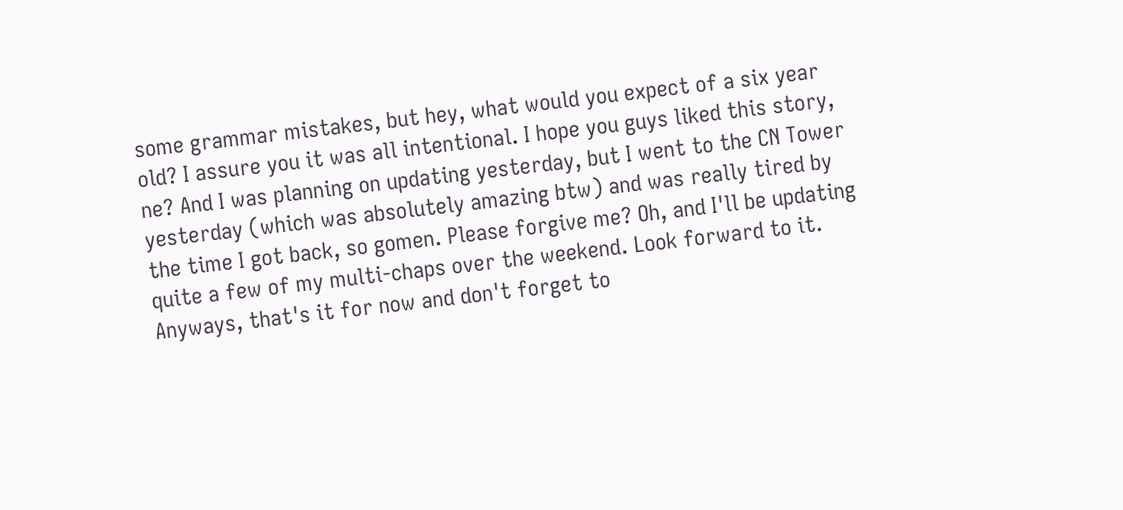some grammar mistakes, but hey, what would you expect of a six year old? I assure you it was all intentional. I hope you guys liked this story, ne? And I was planning on updating yesterday, but I went to the CN Tower yesterday (which was absolutely amazing btw) and was really tired by the time I got back, so gomen. Please forgive me? Oh, and I'll be updating quite a few of my multi-chaps over the weekend. Look forward to it. Anyways, that's it for now and don't forget to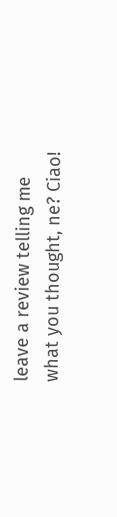leave a review telling me what you thought, ne? Ciao!